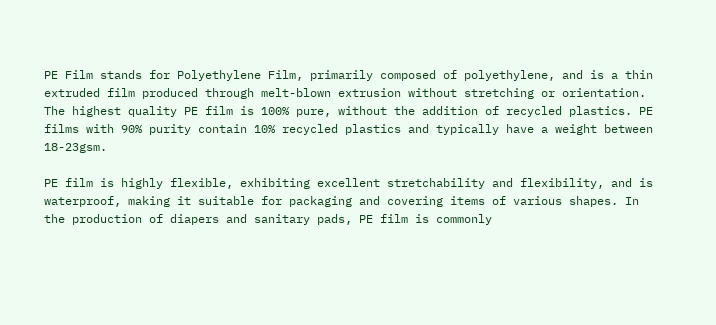PE Film stands for Polyethylene Film, primarily composed of polyethylene, and is a thin extruded film produced through melt-blown extrusion without stretching or orientation. The highest quality PE film is 100% pure, without the addition of recycled plastics. PE films with 90% purity contain 10% recycled plastics and typically have a weight between 18-23gsm.

PE film is highly flexible, exhibiting excellent stretchability and flexibility, and is waterproof, making it suitable for packaging and covering items of various shapes. In the production of diapers and sanitary pads, PE film is commonly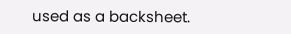used as a backsheet.